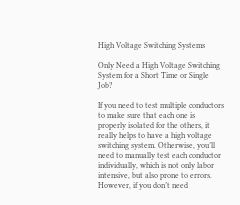High Voltage Switching Systems

Only Need a High Voltage Switching System for a Short Time or Single Job?

If you need to test multiple conductors to make sure that each one is properly isolated for the others, it really helps to have a high voltage switching system. Otherwise, you’ll need to manually test each conductor individually, which is not only labor intensive, but also prone to errors. However, if you don’t need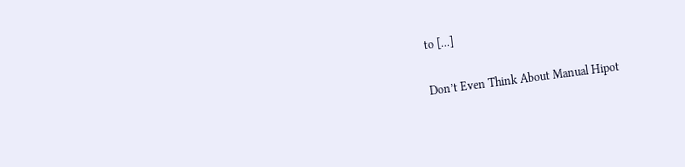to [...]

Don’t Even Think About Manual Hipot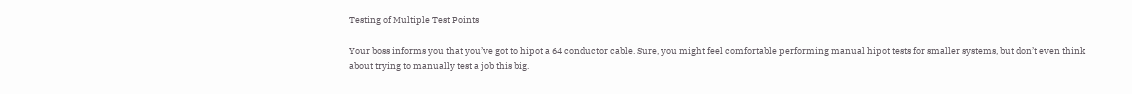Testing of Multiple Test Points

Your boss informs you that you’ve got to hipot a 64 conductor cable. Sure, you might feel comfortable performing manual hipot tests for smaller systems, but don’t even think about trying to manually test a job this big.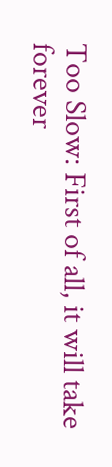Too Slow: First of all, it will take forever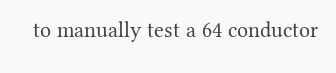to manually test a 64 conductor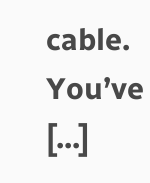cable. You’ve [...]